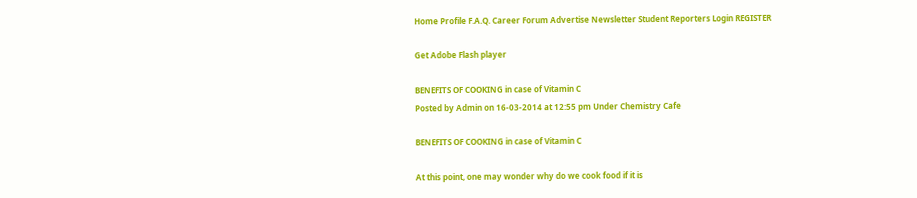Home Profile F.A.Q. Career Forum Advertise Newsletter Student Reporters Login REGISTER

Get Adobe Flash player

BENEFITS OF COOKING in case of Vitamin C
Posted by Admin on 16-03-2014 at 12:55 pm Under Chemistry Cafe

BENEFITS OF COOKING in case of Vitamin C

At this point, one may wonder why do we cook food if it is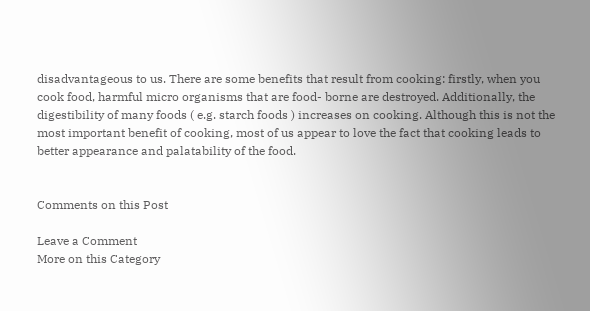disadvantageous to us. There are some benefits that result from cooking: firstly, when you cook food, harmful micro organisms that are food- borne are destroyed. Additionally, the digestibility of many foods ( e.g. starch foods ) increases on cooking. Although this is not the most important benefit of cooking, most of us appear to love the fact that cooking leads to better appearance and palatability of the food.


Comments on this Post

Leave a Comment
More on this Category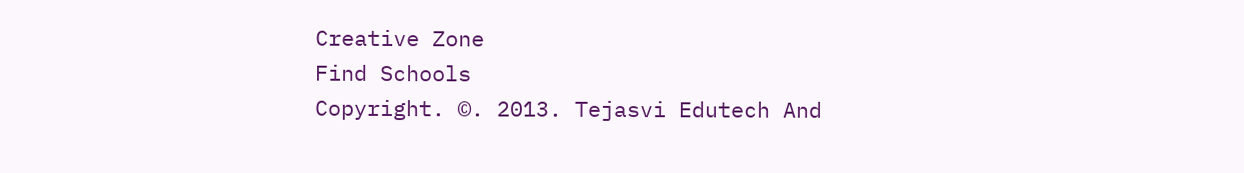Creative Zone
Find Schools
Copyright. ©. 2013. Tejasvi Edutech And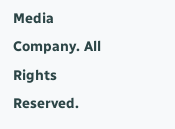Media Company. All Rights Reserved.